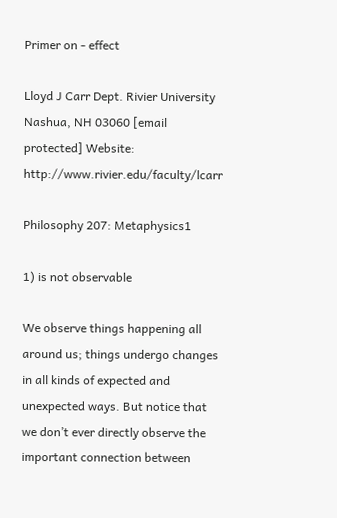Primer on - effect

Lloyd J Carr Dept. Rivier University Nashua, NH 03060 [email protected] Website: http://www.rivier.edu/faculty/lcarr

Philosophy 207: Metaphysics1

1) is not observable

We observe things happening all around us; things undergo changes in all kinds of expected and unexpected ways. But notice that we don’t ever directly observe the important connection between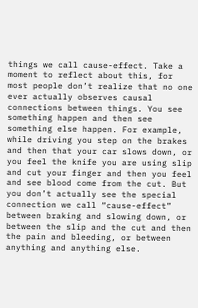things we call cause-effect. Take a moment to reflect about this, for most people don’t realize that no one ever actually observes causal connections between things. You see something happen and then see something else happen. For example, while driving you step on the brakes and then that your car slows down, or you feel the knife you are using slip and cut your finger and then you feel and see blood come from the cut. But you don’t actually see the special connection we call “cause-effect” between braking and slowing down, or between the slip and the cut and then the pain and bleeding, or between anything and anything else.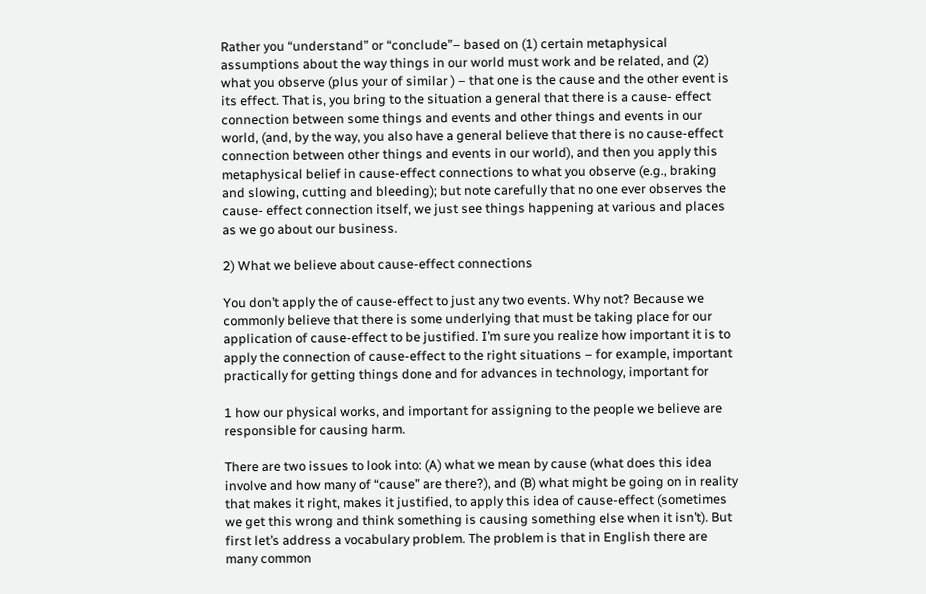Rather you “understand” or “conclude”– based on (1) certain metaphysical assumptions about the way things in our world must work and be related, and (2) what you observe (plus your of similar ) – that one is the cause and the other event is its effect. That is, you bring to the situation a general that there is a cause- effect connection between some things and events and other things and events in our world, (and, by the way, you also have a general believe that there is no cause-effect connection between other things and events in our world), and then you apply this metaphysical belief in cause-effect connections to what you observe (e.g., braking and slowing, cutting and bleeding); but note carefully that no one ever observes the cause- effect connection itself, we just see things happening at various and places as we go about our business.

2) What we believe about cause-effect connections

You don’t apply the of cause-effect to just any two events. Why not? Because we commonly believe that there is some underlying that must be taking place for our application of cause-effect to be justified. I’m sure you realize how important it is to apply the connection of cause-effect to the right situations – for example, important practically for getting things done and for advances in technology, important for

1 how our physical works, and important for assigning to the people we believe are responsible for causing harm.

There are two issues to look into: (A) what we mean by cause (what does this idea involve and how many of “cause” are there?), and (B) what might be going on in reality that makes it right, makes it justified, to apply this idea of cause-effect (sometimes we get this wrong and think something is causing something else when it isn’t). But first let’s address a vocabulary problem. The problem is that in English there are many common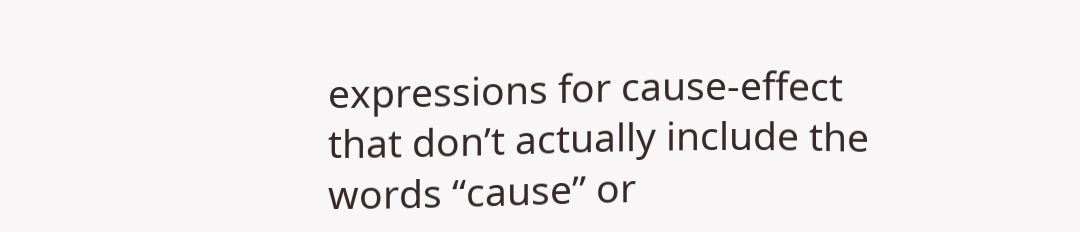expressions for cause-effect that don’t actually include the words “cause” or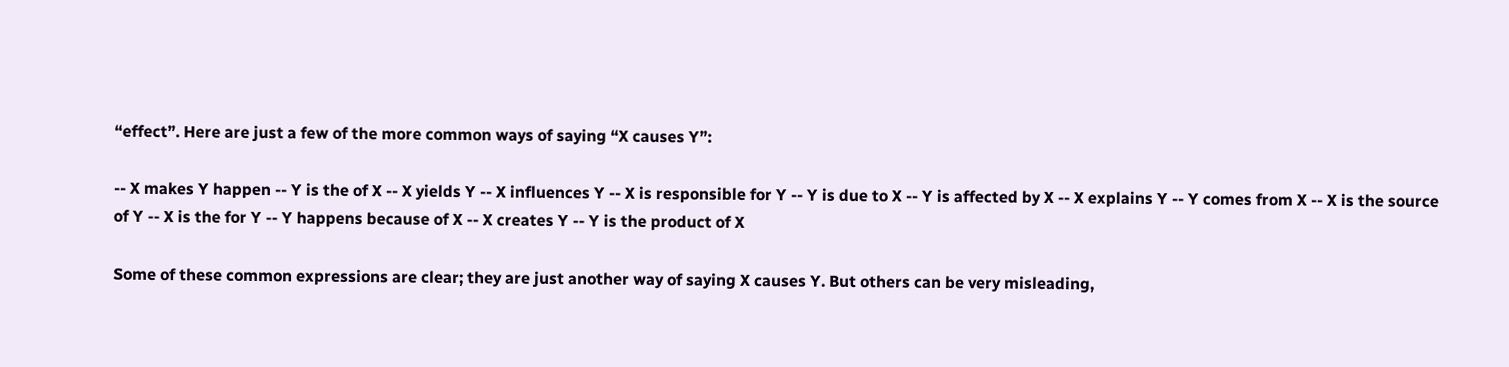“effect”. Here are just a few of the more common ways of saying “X causes Y”:

-- X makes Y happen -- Y is the of X -- X yields Y -- X influences Y -- X is responsible for Y -- Y is due to X -- Y is affected by X -- X explains Y -- Y comes from X -- X is the source of Y -- X is the for Y -- Y happens because of X -- X creates Y -- Y is the product of X

Some of these common expressions are clear; they are just another way of saying X causes Y. But others can be very misleading,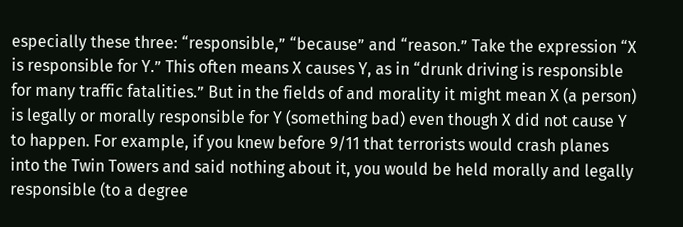especially these three: “responsible,” “because” and “reason.” Take the expression “X is responsible for Y.” This often means X causes Y, as in “drunk driving is responsible for many traffic fatalities.” But in the fields of and morality it might mean X (a person) is legally or morally responsible for Y (something bad) even though X did not cause Y to happen. For example, if you knew before 9/11 that terrorists would crash planes into the Twin Towers and said nothing about it, you would be held morally and legally responsible (to a degree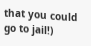that you could go to jail!)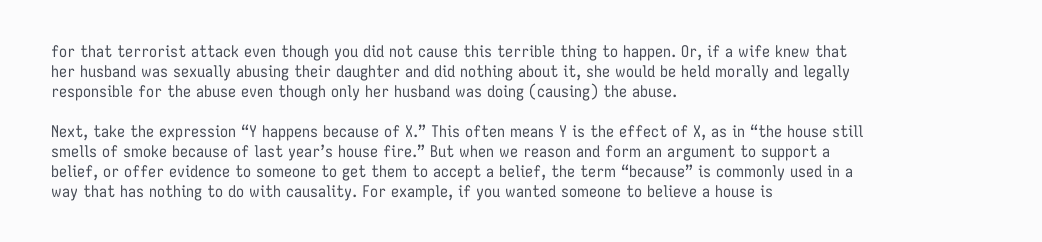for that terrorist attack even though you did not cause this terrible thing to happen. Or, if a wife knew that her husband was sexually abusing their daughter and did nothing about it, she would be held morally and legally responsible for the abuse even though only her husband was doing (causing) the abuse.

Next, take the expression “Y happens because of X.” This often means Y is the effect of X, as in “the house still smells of smoke because of last year’s house fire.” But when we reason and form an argument to support a belief, or offer evidence to someone to get them to accept a belief, the term “because” is commonly used in a way that has nothing to do with causality. For example, if you wanted someone to believe a house is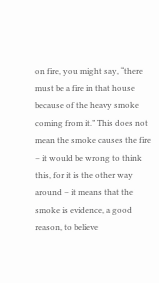on fire, you might say, “there must be a fire in that house because of the heavy smoke coming from it.” This does not mean the smoke causes the fire – it would be wrong to think this, for it is the other way around – it means that the smoke is evidence, a good reason, to believe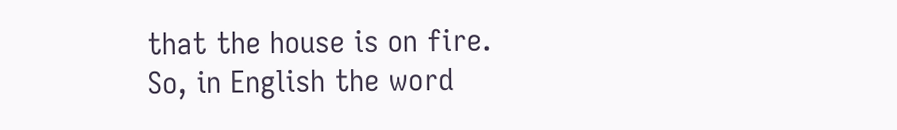that the house is on fire. So, in English the word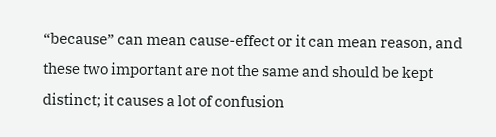“because” can mean cause-effect or it can mean reason, and these two important are not the same and should be kept distinct; it causes a lot of confusion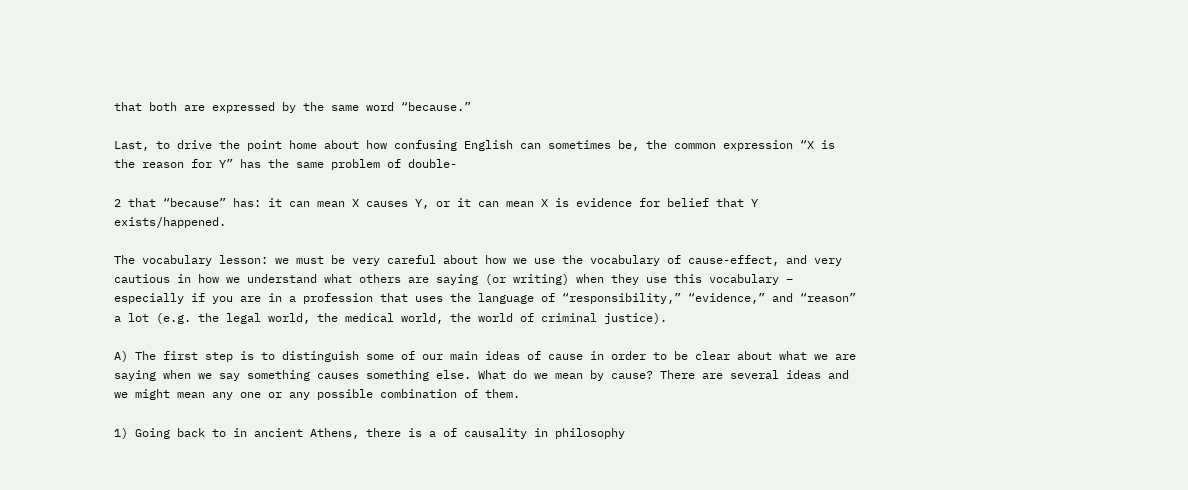that both are expressed by the same word “because.”

Last, to drive the point home about how confusing English can sometimes be, the common expression “X is the reason for Y” has the same problem of double-

2 that “because” has: it can mean X causes Y, or it can mean X is evidence for belief that Y exists/happened.

The vocabulary lesson: we must be very careful about how we use the vocabulary of cause-effect, and very cautious in how we understand what others are saying (or writing) when they use this vocabulary – especially if you are in a profession that uses the language of “responsibility,” “evidence,” and “reason” a lot (e.g. the legal world, the medical world, the world of criminal justice).

A) The first step is to distinguish some of our main ideas of cause in order to be clear about what we are saying when we say something causes something else. What do we mean by cause? There are several ideas and we might mean any one or any possible combination of them.

1) Going back to in ancient Athens, there is a of causality in philosophy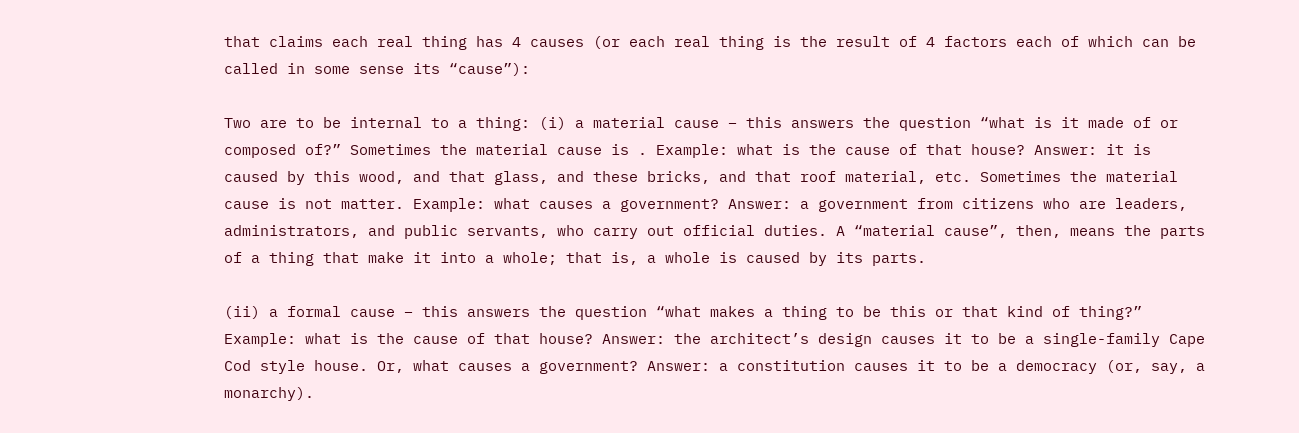that claims each real thing has 4 causes (or each real thing is the result of 4 factors each of which can be called in some sense its “cause”):

Two are to be internal to a thing: (i) a material cause – this answers the question “what is it made of or composed of?” Sometimes the material cause is . Example: what is the cause of that house? Answer: it is caused by this wood, and that glass, and these bricks, and that roof material, etc. Sometimes the material cause is not matter. Example: what causes a government? Answer: a government from citizens who are leaders, administrators, and public servants, who carry out official duties. A “material cause”, then, means the parts of a thing that make it into a whole; that is, a whole is caused by its parts.

(ii) a formal cause – this answers the question “what makes a thing to be this or that kind of thing?” Example: what is the cause of that house? Answer: the architect’s design causes it to be a single-family Cape Cod style house. Or, what causes a government? Answer: a constitution causes it to be a democracy (or, say, a monarchy).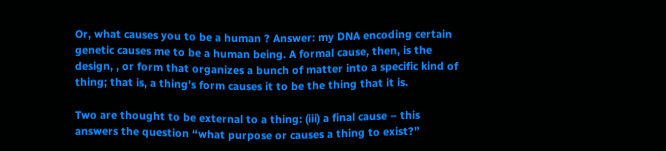Or, what causes you to be a human ? Answer: my DNA encoding certain genetic causes me to be a human being. A formal cause, then, is the design, , or form that organizes a bunch of matter into a specific kind of thing; that is, a thing’s form causes it to be the thing that it is.

Two are thought to be external to a thing: (iii) a final cause – this answers the question “what purpose or causes a thing to exist?”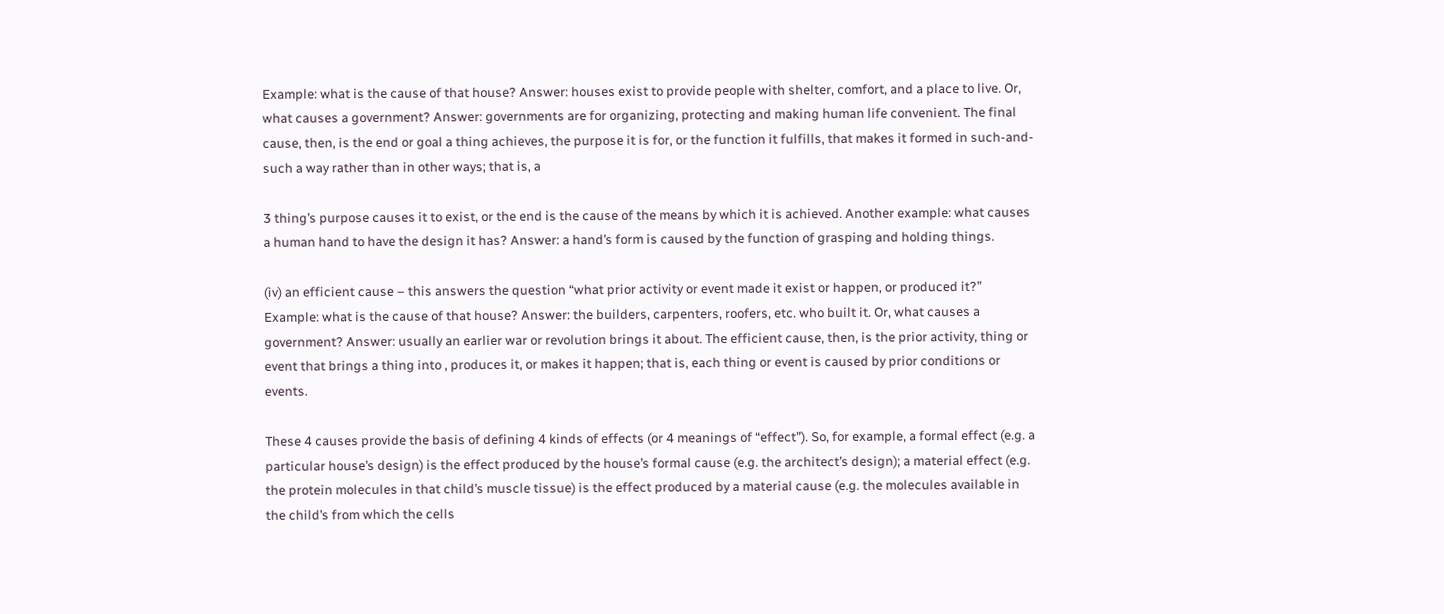Example: what is the cause of that house? Answer: houses exist to provide people with shelter, comfort, and a place to live. Or, what causes a government? Answer: governments are for organizing, protecting and making human life convenient. The final cause, then, is the end or goal a thing achieves, the purpose it is for, or the function it fulfills, that makes it formed in such-and-such a way rather than in other ways; that is, a

3 thing’s purpose causes it to exist, or the end is the cause of the means by which it is achieved. Another example: what causes a human hand to have the design it has? Answer: a hand’s form is caused by the function of grasping and holding things.

(iv) an efficient cause – this answers the question “what prior activity or event made it exist or happen, or produced it?” Example: what is the cause of that house? Answer: the builders, carpenters, roofers, etc. who built it. Or, what causes a government? Answer: usually an earlier war or revolution brings it about. The efficient cause, then, is the prior activity, thing or event that brings a thing into , produces it, or makes it happen; that is, each thing or event is caused by prior conditions or events.

These 4 causes provide the basis of defining 4 kinds of effects (or 4 meanings of “effect”). So, for example, a formal effect (e.g. a particular house’s design) is the effect produced by the house’s formal cause (e.g. the architect’s design); a material effect (e.g. the protein molecules in that child’s muscle tissue) is the effect produced by a material cause (e.g. the molecules available in the child’s from which the cells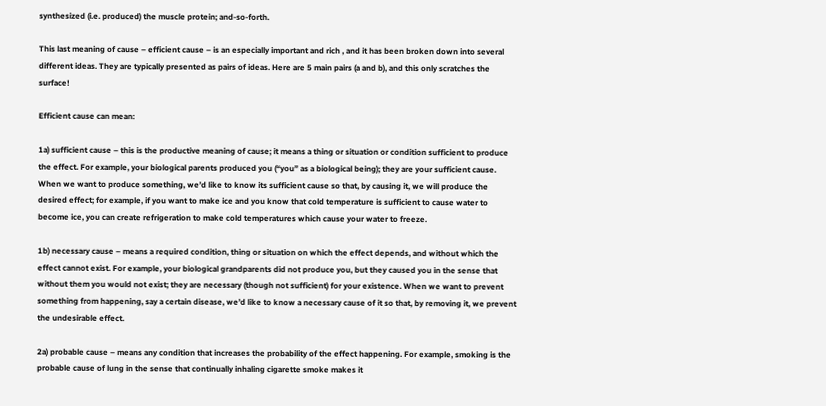synthesized (i.e. produced) the muscle protein; and-so-forth.

This last meaning of cause – efficient cause – is an especially important and rich , and it has been broken down into several different ideas. They are typically presented as pairs of ideas. Here are 5 main pairs (a and b), and this only scratches the surface!

Efficient cause can mean:

1a) sufficient cause – this is the productive meaning of cause; it means a thing or situation or condition sufficient to produce the effect. For example, your biological parents produced you (“you” as a biological being); they are your sufficient cause. When we want to produce something, we’d like to know its sufficient cause so that, by causing it, we will produce the desired effect; for example, if you want to make ice and you know that cold temperature is sufficient to cause water to become ice, you can create refrigeration to make cold temperatures which cause your water to freeze.

1b) necessary cause – means a required condition, thing or situation on which the effect depends, and without which the effect cannot exist. For example, your biological grandparents did not produce you, but they caused you in the sense that without them you would not exist; they are necessary (though not sufficient) for your existence. When we want to prevent something from happening, say a certain disease, we’d like to know a necessary cause of it so that, by removing it, we prevent the undesirable effect.

2a) probable cause – means any condition that increases the probability of the effect happening. For example, smoking is the probable cause of lung in the sense that continually inhaling cigarette smoke makes it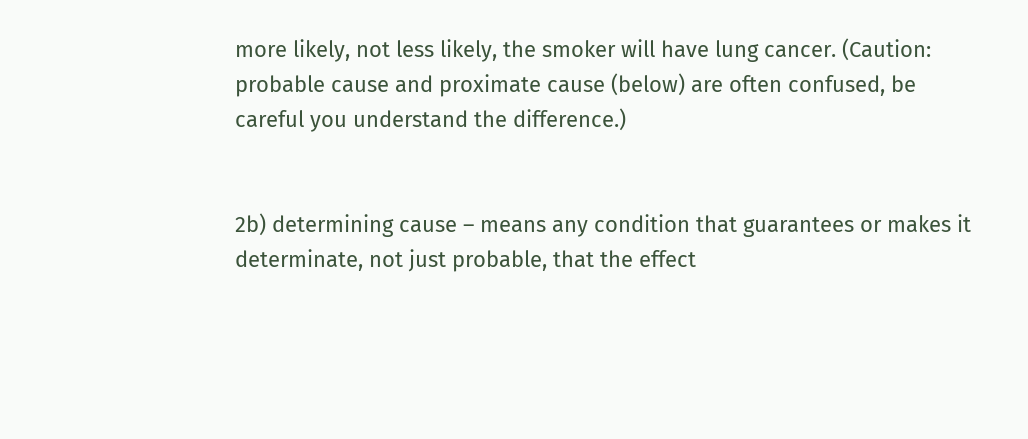more likely, not less likely, the smoker will have lung cancer. (Caution: probable cause and proximate cause (below) are often confused, be careful you understand the difference.)


2b) determining cause – means any condition that guarantees or makes it determinate, not just probable, that the effect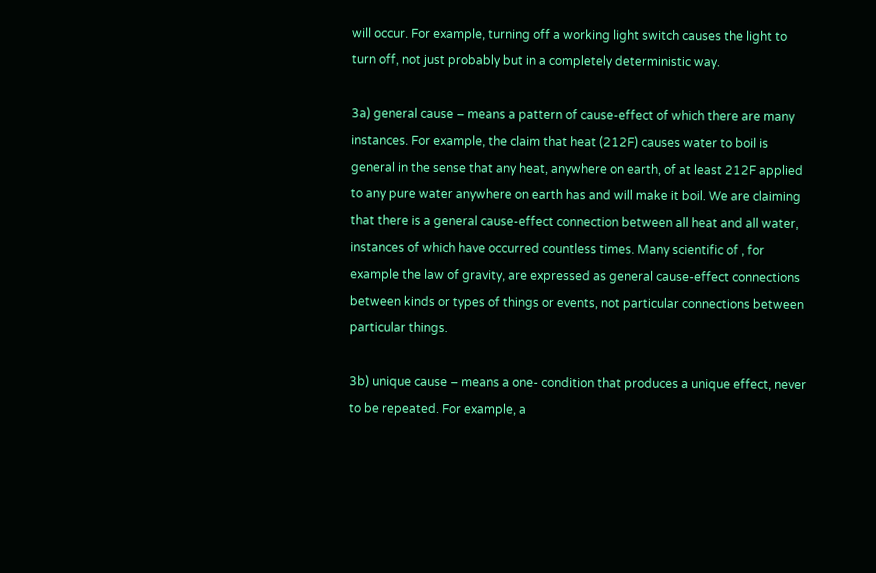will occur. For example, turning off a working light switch causes the light to turn off, not just probably but in a completely deterministic way.

3a) general cause – means a pattern of cause-effect of which there are many instances. For example, the claim that heat (212F) causes water to boil is general in the sense that any heat, anywhere on earth, of at least 212F applied to any pure water anywhere on earth has and will make it boil. We are claiming that there is a general cause-effect connection between all heat and all water, instances of which have occurred countless times. Many scientific of , for example the law of gravity, are expressed as general cause-effect connections between kinds or types of things or events, not particular connections between particular things.

3b) unique cause – means a one- condition that produces a unique effect, never to be repeated. For example, a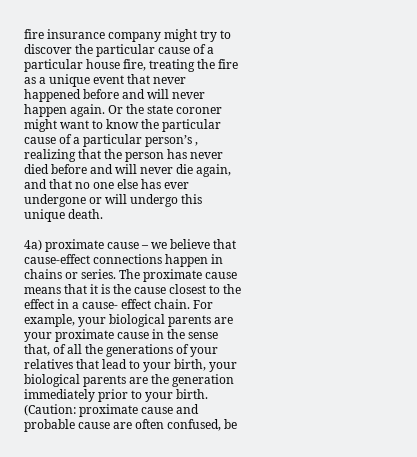fire insurance company might try to discover the particular cause of a particular house fire, treating the fire as a unique event that never happened before and will never happen again. Or the state coroner might want to know the particular cause of a particular person’s , realizing that the person has never died before and will never die again, and that no one else has ever undergone or will undergo this unique death.

4a) proximate cause – we believe that cause-effect connections happen in chains or series. The proximate cause means that it is the cause closest to the effect in a cause- effect chain. For example, your biological parents are your proximate cause in the sense that, of all the generations of your relatives that lead to your birth, your biological parents are the generation immediately prior to your birth. (Caution: proximate cause and probable cause are often confused, be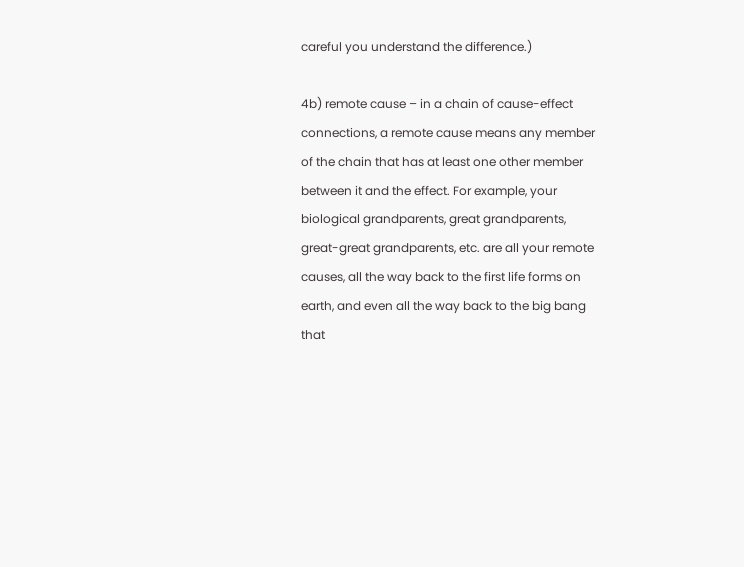careful you understand the difference.)

4b) remote cause – in a chain of cause-effect connections, a remote cause means any member of the chain that has at least one other member between it and the effect. For example, your biological grandparents, great grandparents, great-great grandparents, etc. are all your remote causes, all the way back to the first life forms on earth, and even all the way back to the big bang that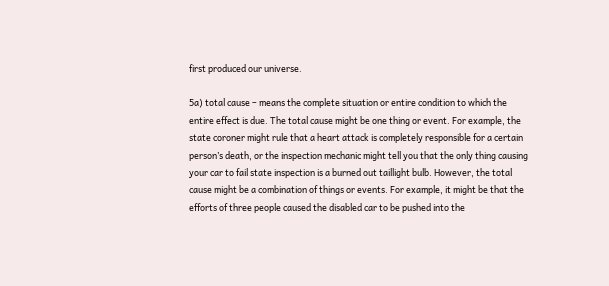first produced our universe.

5a) total cause – means the complete situation or entire condition to which the entire effect is due. The total cause might be one thing or event. For example, the state coroner might rule that a heart attack is completely responsible for a certain person’s death, or the inspection mechanic might tell you that the only thing causing your car to fail state inspection is a burned out taillight bulb. However, the total cause might be a combination of things or events. For example, it might be that the efforts of three people caused the disabled car to be pushed into the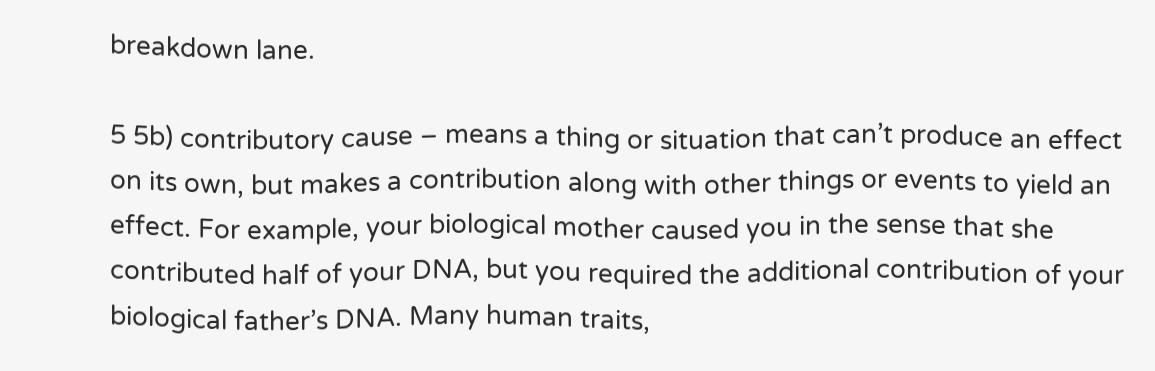breakdown lane.

5 5b) contributory cause – means a thing or situation that can’t produce an effect on its own, but makes a contribution along with other things or events to yield an effect. For example, your biological mother caused you in the sense that she contributed half of your DNA, but you required the additional contribution of your biological father’s DNA. Many human traits,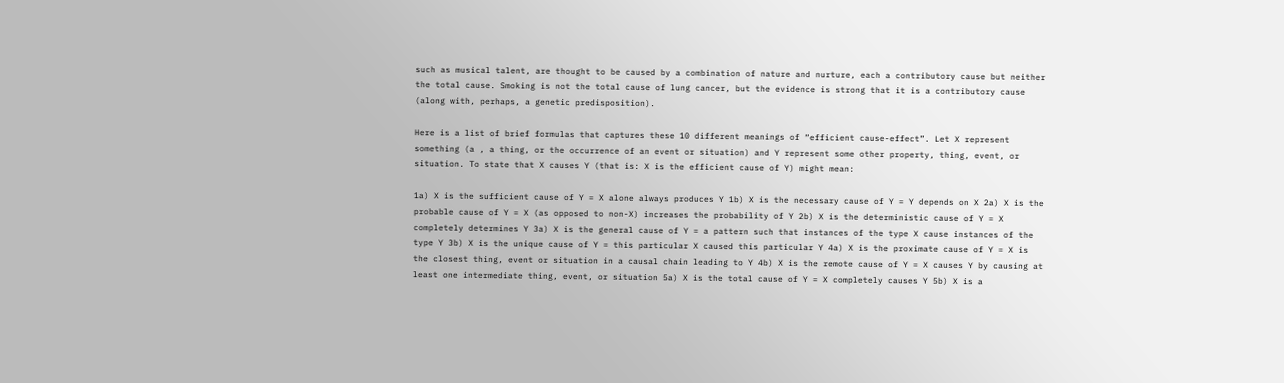such as musical talent, are thought to be caused by a combination of nature and nurture, each a contributory cause but neither the total cause. Smoking is not the total cause of lung cancer, but the evidence is strong that it is a contributory cause (along with, perhaps, a genetic predisposition).

Here is a list of brief formulas that captures these 10 different meanings of “efficient cause-effect”. Let X represent something (a , a thing, or the occurrence of an event or situation) and Y represent some other property, thing, event, or situation. To state that X causes Y (that is: X is the efficient cause of Y) might mean:

1a) X is the sufficient cause of Y = X alone always produces Y 1b) X is the necessary cause of Y = Y depends on X 2a) X is the probable cause of Y = X (as opposed to non-X) increases the probability of Y 2b) X is the deterministic cause of Y = X completely determines Y 3a) X is the general cause of Y = a pattern such that instances of the type X cause instances of the type Y 3b) X is the unique cause of Y = this particular X caused this particular Y 4a) X is the proximate cause of Y = X is the closest thing, event or situation in a causal chain leading to Y 4b) X is the remote cause of Y = X causes Y by causing at least one intermediate thing, event, or situation 5a) X is the total cause of Y = X completely causes Y 5b) X is a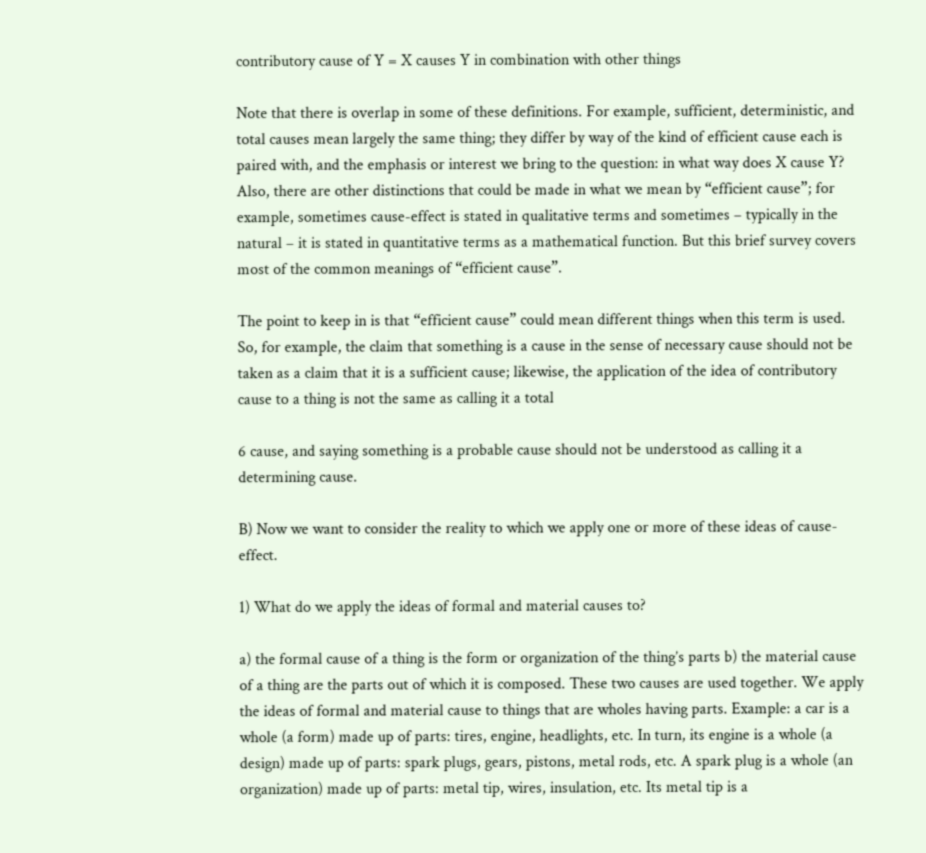contributory cause of Y = X causes Y in combination with other things

Note that there is overlap in some of these definitions. For example, sufficient, deterministic, and total causes mean largely the same thing; they differ by way of the kind of efficient cause each is paired with, and the emphasis or interest we bring to the question: in what way does X cause Y? Also, there are other distinctions that could be made in what we mean by “efficient cause”; for example, sometimes cause-effect is stated in qualitative terms and sometimes – typically in the natural – it is stated in quantitative terms as a mathematical function. But this brief survey covers most of the common meanings of “efficient cause”.

The point to keep in is that “efficient cause” could mean different things when this term is used. So, for example, the claim that something is a cause in the sense of necessary cause should not be taken as a claim that it is a sufficient cause; likewise, the application of the idea of contributory cause to a thing is not the same as calling it a total

6 cause, and saying something is a probable cause should not be understood as calling it a determining cause.

B) Now we want to consider the reality to which we apply one or more of these ideas of cause-effect.

1) What do we apply the ideas of formal and material causes to?

a) the formal cause of a thing is the form or organization of the thing’s parts b) the material cause of a thing are the parts out of which it is composed. These two causes are used together. We apply the ideas of formal and material cause to things that are wholes having parts. Example: a car is a whole (a form) made up of parts: tires, engine, headlights, etc. In turn, its engine is a whole (a design) made up of parts: spark plugs, gears, pistons, metal rods, etc. A spark plug is a whole (an organization) made up of parts: metal tip, wires, insulation, etc. Its metal tip is a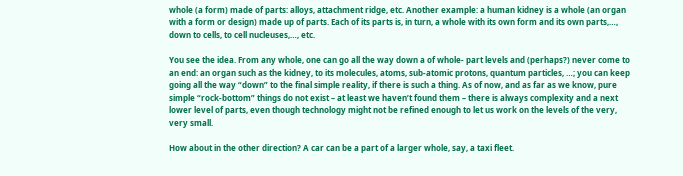whole (a form) made of parts: alloys, attachment ridge, etc. Another example: a human kidney is a whole (an organ with a form or design) made up of parts. Each of its parts is, in turn, a whole with its own form and its own parts,…, down to cells, to cell nucleuses,…, etc.

You see the idea. From any whole, one can go all the way down a of whole- part levels and (perhaps?) never come to an end: an organ such as the kidney, to its molecules, atoms, sub-atomic protons, quantum particles, …; you can keep going all the way “down” to the final simple reality, if there is such a thing. As of now, and as far as we know, pure simple “rock-bottom” things do not exist – at least we haven’t found them – there is always complexity and a next lower level of parts, even though technology might not be refined enough to let us work on the levels of the very, very small.

How about in the other direction? A car can be a part of a larger whole, say, a taxi fleet.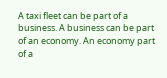A taxi fleet can be part of a business. A business can be part of an economy. An economy part of a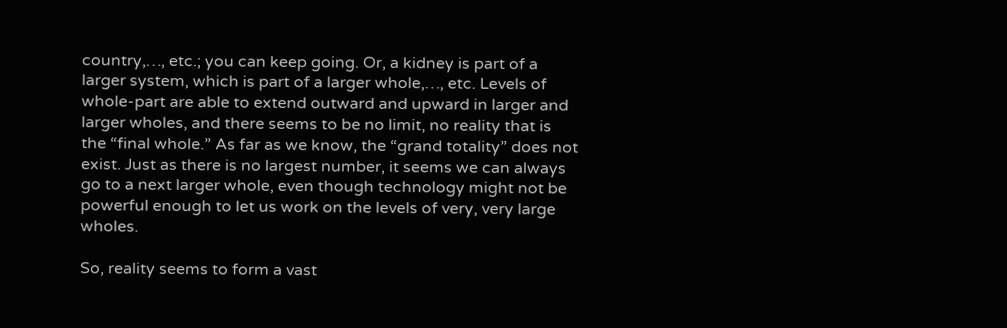country,…, etc.; you can keep going. Or, a kidney is part of a larger system, which is part of a larger whole,…, etc. Levels of whole-part are able to extend outward and upward in larger and larger wholes, and there seems to be no limit, no reality that is the “final whole.” As far as we know, the “grand totality” does not exist. Just as there is no largest number, it seems we can always go to a next larger whole, even though technology might not be powerful enough to let us work on the levels of very, very large wholes.

So, reality seems to form a vast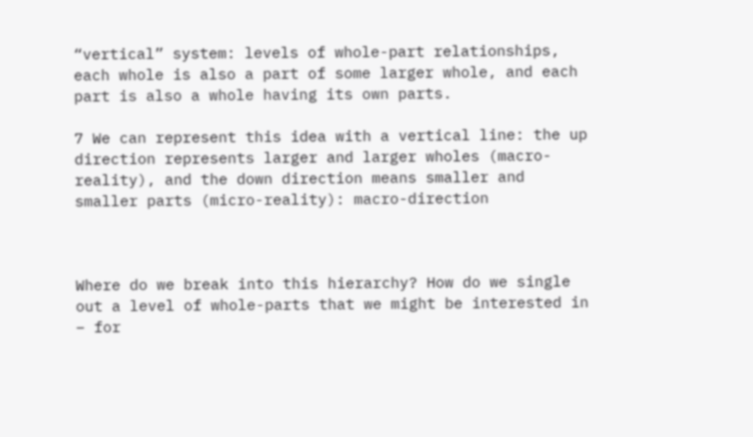“vertical” system: levels of whole-part relationships, each whole is also a part of some larger whole, and each part is also a whole having its own parts.

7 We can represent this idea with a vertical line: the up direction represents larger and larger wholes (macro-reality), and the down direction means smaller and smaller parts (micro-reality): macro-direction



Where do we break into this hierarchy? How do we single out a level of whole-parts that we might be interested in – for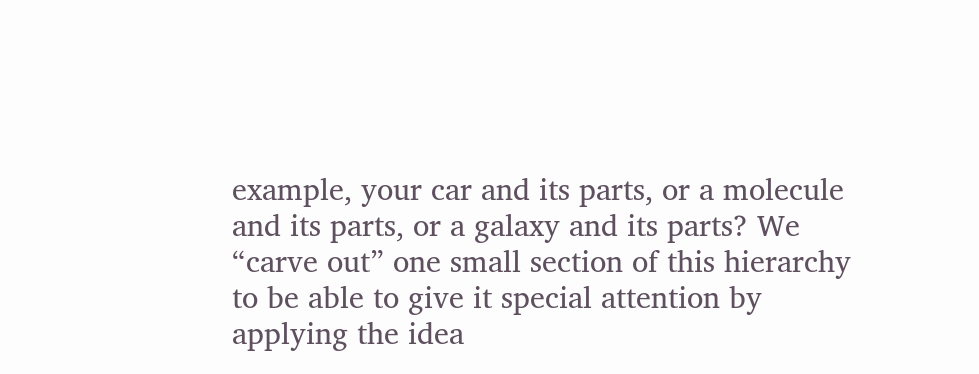example, your car and its parts, or a molecule and its parts, or a galaxy and its parts? We “carve out” one small section of this hierarchy to be able to give it special attention by applying the idea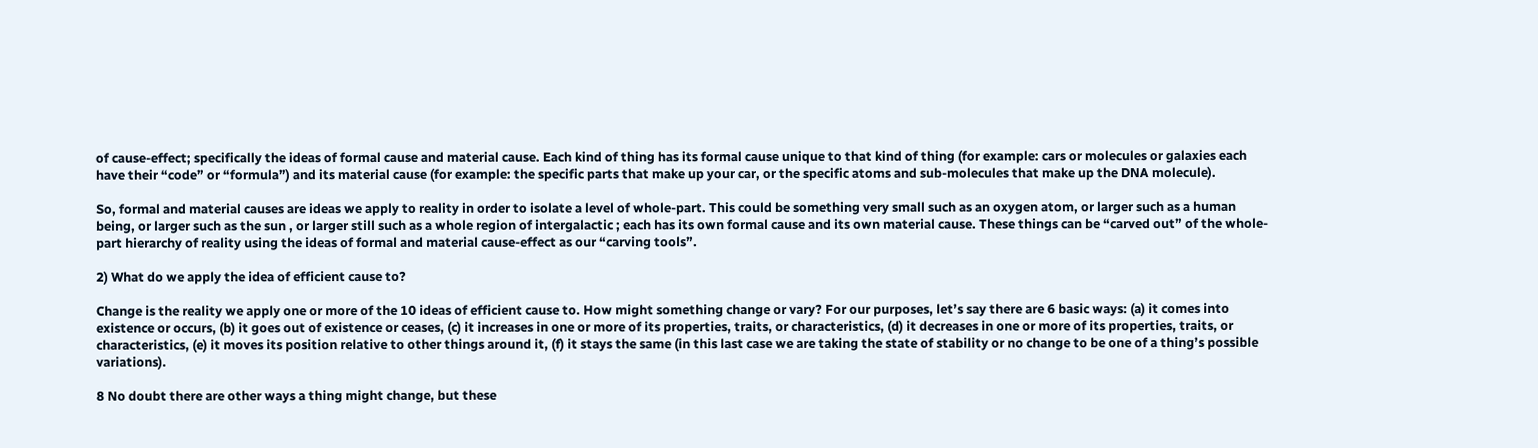of cause-effect; specifically the ideas of formal cause and material cause. Each kind of thing has its formal cause unique to that kind of thing (for example: cars or molecules or galaxies each have their “code” or “formula”) and its material cause (for example: the specific parts that make up your car, or the specific atoms and sub-molecules that make up the DNA molecule).

So, formal and material causes are ideas we apply to reality in order to isolate a level of whole-part. This could be something very small such as an oxygen atom, or larger such as a human being, or larger such as the sun , or larger still such as a whole region of intergalactic ; each has its own formal cause and its own material cause. These things can be “carved out” of the whole-part hierarchy of reality using the ideas of formal and material cause-effect as our “carving tools”.

2) What do we apply the idea of efficient cause to?

Change is the reality we apply one or more of the 10 ideas of efficient cause to. How might something change or vary? For our purposes, let’s say there are 6 basic ways: (a) it comes into existence or occurs, (b) it goes out of existence or ceases, (c) it increases in one or more of its properties, traits, or characteristics, (d) it decreases in one or more of its properties, traits, or characteristics, (e) it moves its position relative to other things around it, (f) it stays the same (in this last case we are taking the state of stability or no change to be one of a thing’s possible variations).

8 No doubt there are other ways a thing might change, but these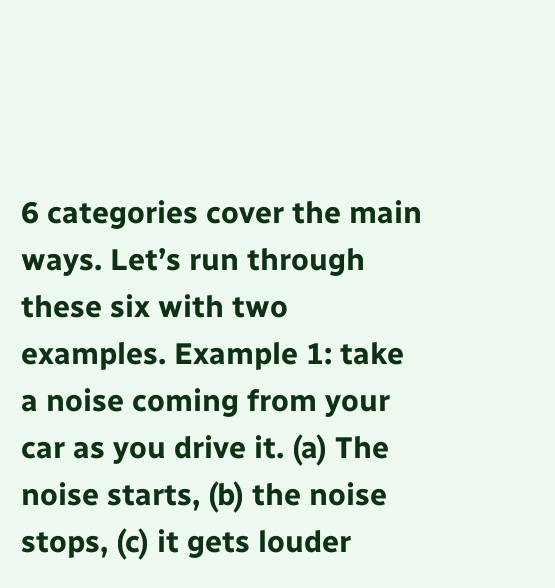6 categories cover the main ways. Let’s run through these six with two examples. Example 1: take a noise coming from your car as you drive it. (a) The noise starts, (b) the noise stops, (c) it gets louder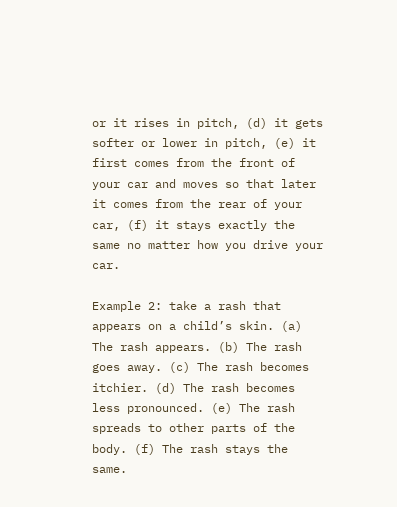or it rises in pitch, (d) it gets softer or lower in pitch, (e) it first comes from the front of your car and moves so that later it comes from the rear of your car, (f) it stays exactly the same no matter how you drive your car.

Example 2: take a rash that appears on a child’s skin. (a) The rash appears. (b) The rash goes away. (c) The rash becomes itchier. (d) The rash becomes less pronounced. (e) The rash spreads to other parts of the body. (f) The rash stays the same.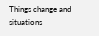Things change and situations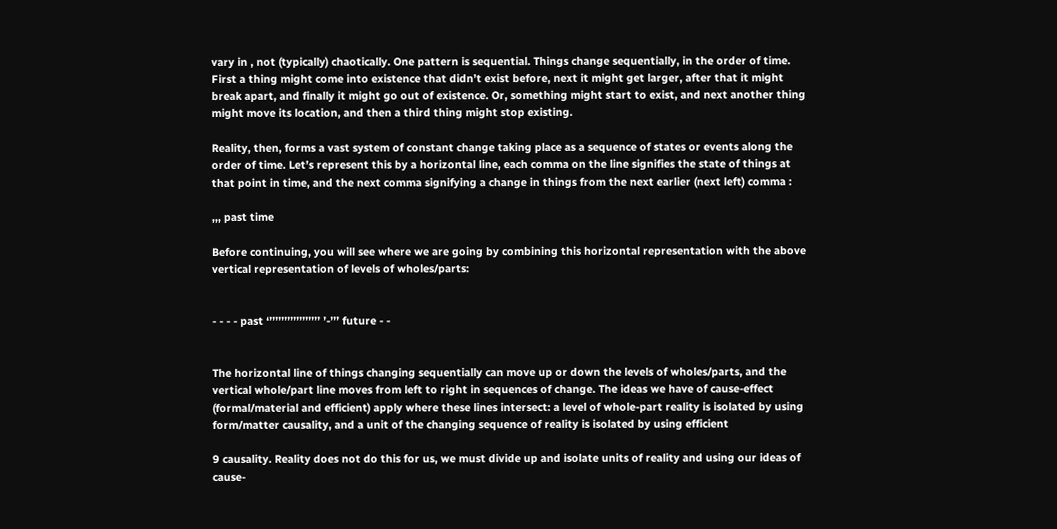vary in , not (typically) chaotically. One pattern is sequential. Things change sequentially, in the order of time. First a thing might come into existence that didn’t exist before, next it might get larger, after that it might break apart, and finally it might go out of existence. Or, something might start to exist, and next another thing might move its location, and then a third thing might stop existing.

Reality, then, forms a vast system of constant change taking place as a sequence of states or events along the order of time. Let’s represent this by a horizontal line, each comma on the line signifies the state of things at that point in time, and the next comma signifying a change in things from the next earlier (next left) comma :

,,, past time

Before continuing, you will see where we are going by combining this horizontal representation with the above vertical representation of levels of wholes/parts:


- - - - past ‘’’’’’’’’’’’’’’’’’ ’-’’’ future - -


The horizontal line of things changing sequentially can move up or down the levels of wholes/parts, and the vertical whole/part line moves from left to right in sequences of change. The ideas we have of cause-effect (formal/material and efficient) apply where these lines intersect: a level of whole-part reality is isolated by using form/matter causality, and a unit of the changing sequence of reality is isolated by using efficient

9 causality. Reality does not do this for us, we must divide up and isolate units of reality and using our ideas of cause-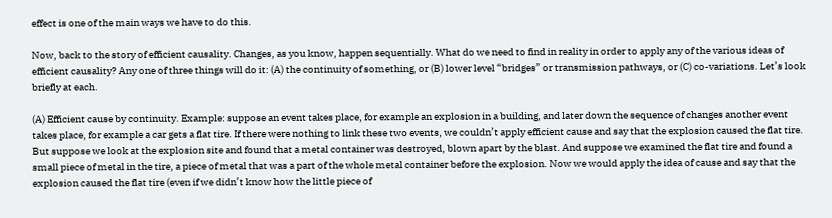effect is one of the main ways we have to do this.

Now, back to the story of efficient causality. Changes, as you know, happen sequentially. What do we need to find in reality in order to apply any of the various ideas of efficient causality? Any one of three things will do it: (A) the continuity of something, or (B) lower level “bridges” or transmission pathways, or (C) co-variations. Let’s look briefly at each.

(A) Efficient cause by continuity. Example: suppose an event takes place, for example an explosion in a building, and later down the sequence of changes another event takes place, for example a car gets a flat tire. If there were nothing to link these two events, we couldn’t apply efficient cause and say that the explosion caused the flat tire. But suppose we look at the explosion site and found that a metal container was destroyed, blown apart by the blast. And suppose we examined the flat tire and found a small piece of metal in the tire, a piece of metal that was a part of the whole metal container before the explosion. Now we would apply the idea of cause and say that the explosion caused the flat tire (even if we didn’t know how the little piece of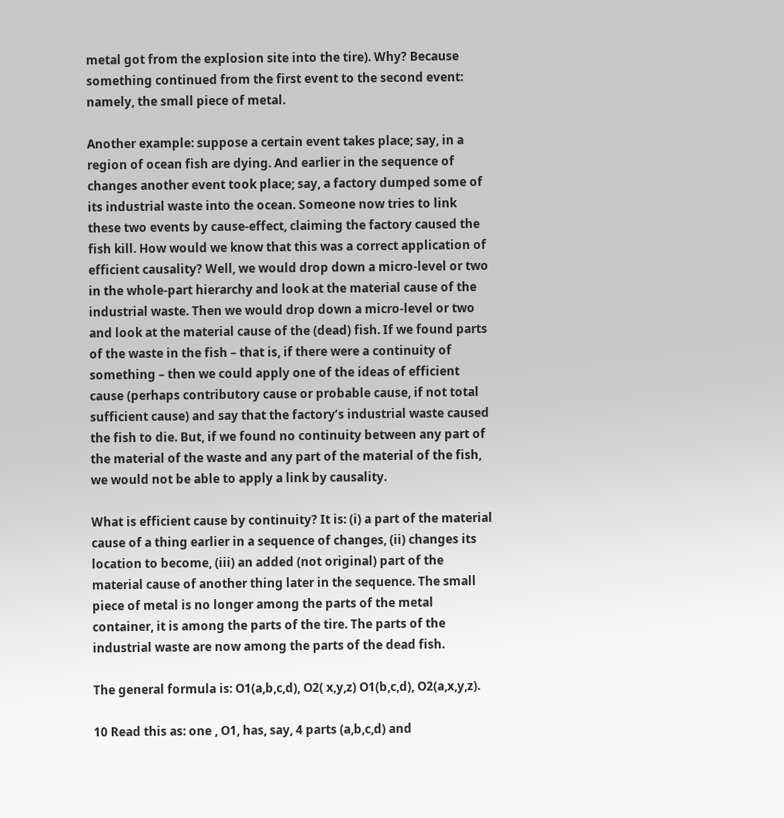metal got from the explosion site into the tire). Why? Because something continued from the first event to the second event: namely, the small piece of metal.

Another example: suppose a certain event takes place; say, in a region of ocean fish are dying. And earlier in the sequence of changes another event took place; say, a factory dumped some of its industrial waste into the ocean. Someone now tries to link these two events by cause-effect, claiming the factory caused the fish kill. How would we know that this was a correct application of efficient causality? Well, we would drop down a micro-level or two in the whole-part hierarchy and look at the material cause of the industrial waste. Then we would drop down a micro-level or two and look at the material cause of the (dead) fish. If we found parts of the waste in the fish – that is, if there were a continuity of something – then we could apply one of the ideas of efficient cause (perhaps contributory cause or probable cause, if not total sufficient cause) and say that the factory’s industrial waste caused the fish to die. But, if we found no continuity between any part of the material of the waste and any part of the material of the fish, we would not be able to apply a link by causality.

What is efficient cause by continuity? It is: (i) a part of the material cause of a thing earlier in a sequence of changes, (ii) changes its location to become, (iii) an added (not original) part of the material cause of another thing later in the sequence. The small piece of metal is no longer among the parts of the metal container, it is among the parts of the tire. The parts of the industrial waste are now among the parts of the dead fish.

The general formula is: O1(a,b,c,d), O2( x,y,z) O1(b,c,d), O2(a,x,y,z).

10 Read this as: one , O1, has, say, 4 parts (a,b,c,d) and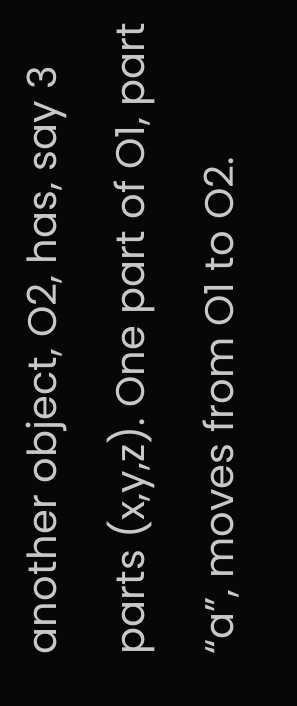another object, O2, has, say 3 parts (x,y,z). One part of O1, part “a”, moves from O1 to O2.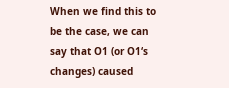When we find this to be the case, we can say that O1 (or O1‘s changes) caused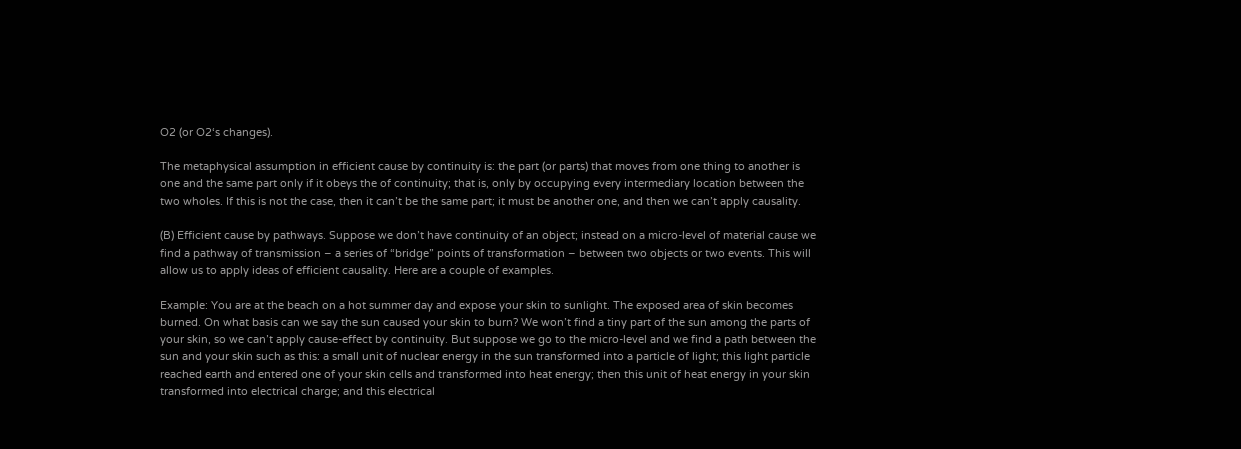O2 (or O2‘s changes).

The metaphysical assumption in efficient cause by continuity is: the part (or parts) that moves from one thing to another is one and the same part only if it obeys the of continuity; that is, only by occupying every intermediary location between the two wholes. If this is not the case, then it can’t be the same part; it must be another one, and then we can’t apply causality.

(B) Efficient cause by pathways. Suppose we don’t have continuity of an object; instead on a micro-level of material cause we find a pathway of transmission – a series of “bridge” points of transformation – between two objects or two events. This will allow us to apply ideas of efficient causality. Here are a couple of examples.

Example: You are at the beach on a hot summer day and expose your skin to sunlight. The exposed area of skin becomes burned. On what basis can we say the sun caused your skin to burn? We won’t find a tiny part of the sun among the parts of your skin, so we can’t apply cause-effect by continuity. But suppose we go to the micro-level and we find a path between the sun and your skin such as this: a small unit of nuclear energy in the sun transformed into a particle of light; this light particle reached earth and entered one of your skin cells and transformed into heat energy; then this unit of heat energy in your skin transformed into electrical charge; and this electrical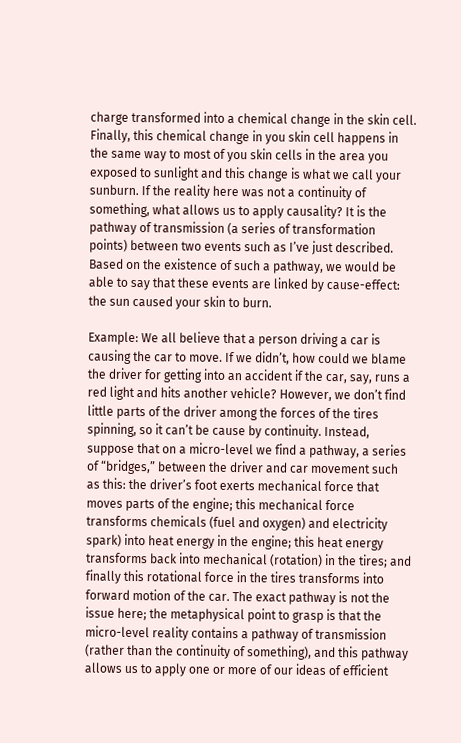charge transformed into a chemical change in the skin cell. Finally, this chemical change in you skin cell happens in the same way to most of you skin cells in the area you exposed to sunlight and this change is what we call your sunburn. If the reality here was not a continuity of something, what allows us to apply causality? It is the pathway of transmission (a series of transformation points) between two events such as I’ve just described. Based on the existence of such a pathway, we would be able to say that these events are linked by cause-effect: the sun caused your skin to burn.

Example: We all believe that a person driving a car is causing the car to move. If we didn’t, how could we blame the driver for getting into an accident if the car, say, runs a red light and hits another vehicle? However, we don’t find little parts of the driver among the forces of the tires spinning, so it can’t be cause by continuity. Instead, suppose that on a micro-level we find a pathway, a series of “bridges,” between the driver and car movement such as this: the driver’s foot exerts mechanical force that moves parts of the engine; this mechanical force transforms chemicals (fuel and oxygen) and electricity spark) into heat energy in the engine; this heat energy transforms back into mechanical (rotation) in the tires; and finally this rotational force in the tires transforms into forward motion of the car. The exact pathway is not the issue here; the metaphysical point to grasp is that the micro-level reality contains a pathway of transmission (rather than the continuity of something), and this pathway allows us to apply one or more of our ideas of efficient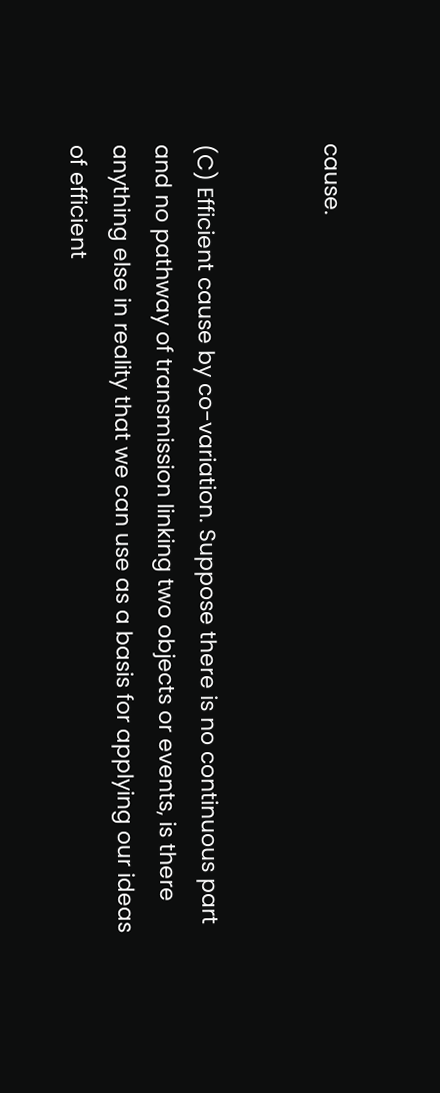cause.


(C) Efficient cause by co-variation. Suppose there is no continuous part and no pathway of transmission linking two objects or events, is there anything else in reality that we can use as a basis for applying our ideas of efficient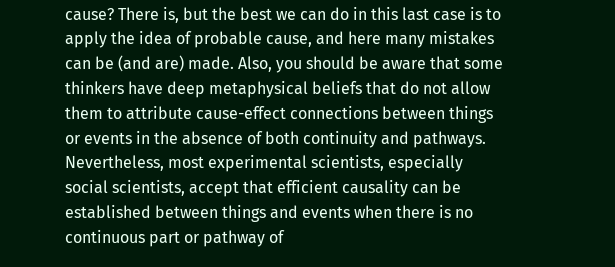cause? There is, but the best we can do in this last case is to apply the idea of probable cause, and here many mistakes can be (and are) made. Also, you should be aware that some thinkers have deep metaphysical beliefs that do not allow them to attribute cause-effect connections between things or events in the absence of both continuity and pathways. Nevertheless, most experimental scientists, especially social scientists, accept that efficient causality can be established between things and events when there is no continuous part or pathway of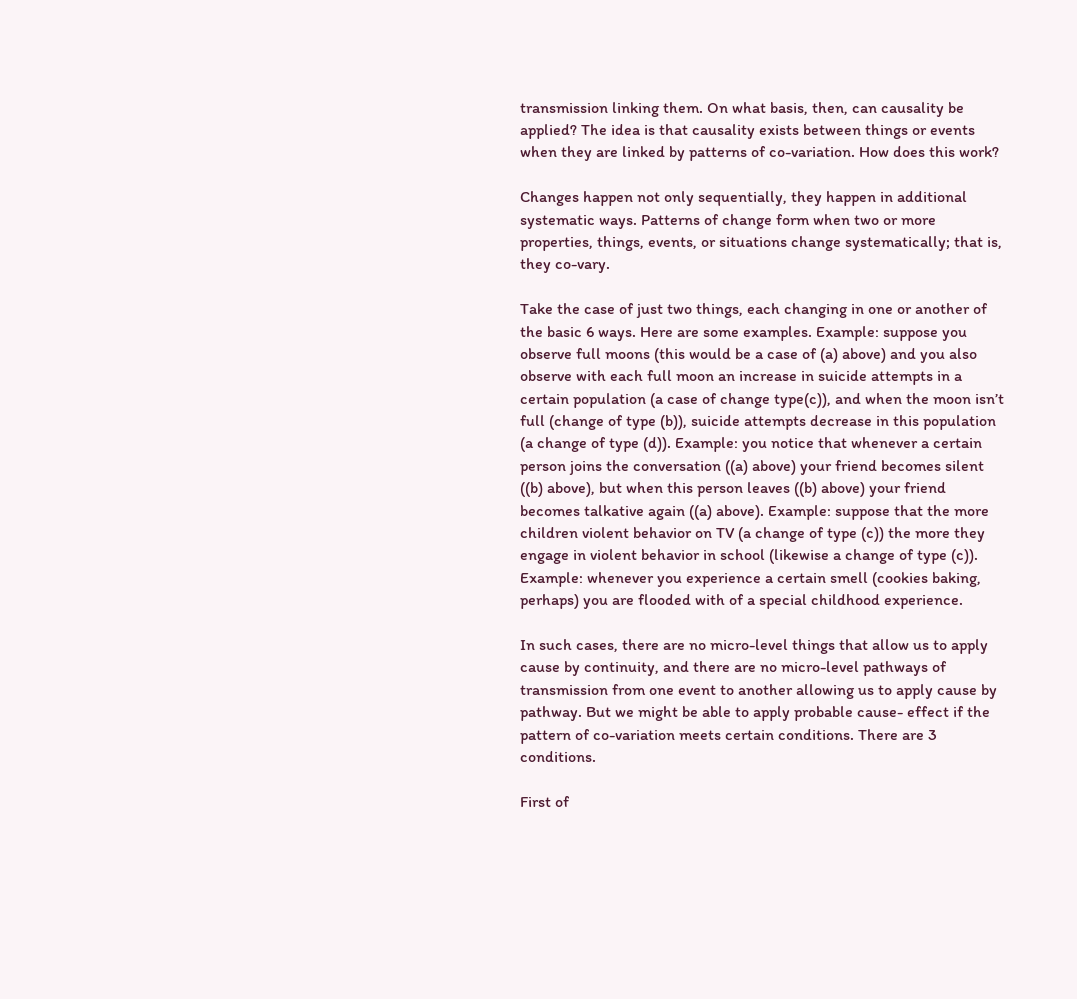transmission linking them. On what basis, then, can causality be applied? The idea is that causality exists between things or events when they are linked by patterns of co-variation. How does this work?

Changes happen not only sequentially, they happen in additional systematic ways. Patterns of change form when two or more properties, things, events, or situations change systematically; that is, they co-vary.

Take the case of just two things, each changing in one or another of the basic 6 ways. Here are some examples. Example: suppose you observe full moons (this would be a case of (a) above) and you also observe with each full moon an increase in suicide attempts in a certain population (a case of change type(c)), and when the moon isn’t full (change of type (b)), suicide attempts decrease in this population (a change of type (d)). Example: you notice that whenever a certain person joins the conversation ((a) above) your friend becomes silent ((b) above), but when this person leaves ((b) above) your friend becomes talkative again ((a) above). Example: suppose that the more children violent behavior on TV (a change of type (c)) the more they engage in violent behavior in school (likewise a change of type (c)). Example: whenever you experience a certain smell (cookies baking, perhaps) you are flooded with of a special childhood experience.

In such cases, there are no micro-level things that allow us to apply cause by continuity, and there are no micro-level pathways of transmission from one event to another allowing us to apply cause by pathway. But we might be able to apply probable cause- effect if the pattern of co-variation meets certain conditions. There are 3 conditions.

First of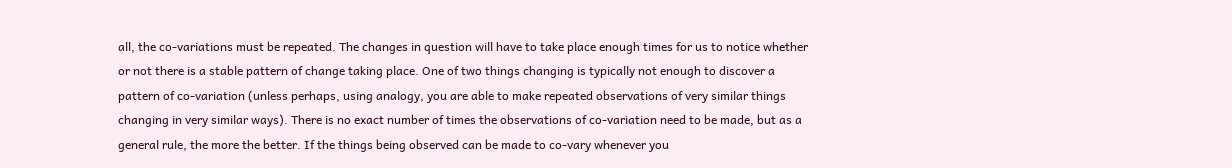all, the co-variations must be repeated. The changes in question will have to take place enough times for us to notice whether or not there is a stable pattern of change taking place. One of two things changing is typically not enough to discover a pattern of co-variation (unless perhaps, using analogy, you are able to make repeated observations of very similar things changing in very similar ways). There is no exact number of times the observations of co-variation need to be made, but as a general rule, the more the better. If the things being observed can be made to co-vary whenever you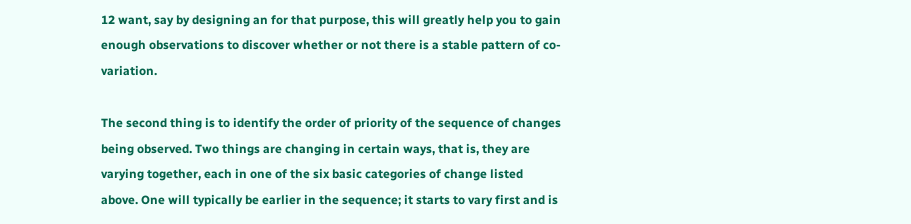12 want, say by designing an for that purpose, this will greatly help you to gain enough observations to discover whether or not there is a stable pattern of co-variation.

The second thing is to identify the order of priority of the sequence of changes being observed. Two things are changing in certain ways, that is, they are varying together, each in one of the six basic categories of change listed above. One will typically be earlier in the sequence; it starts to vary first and is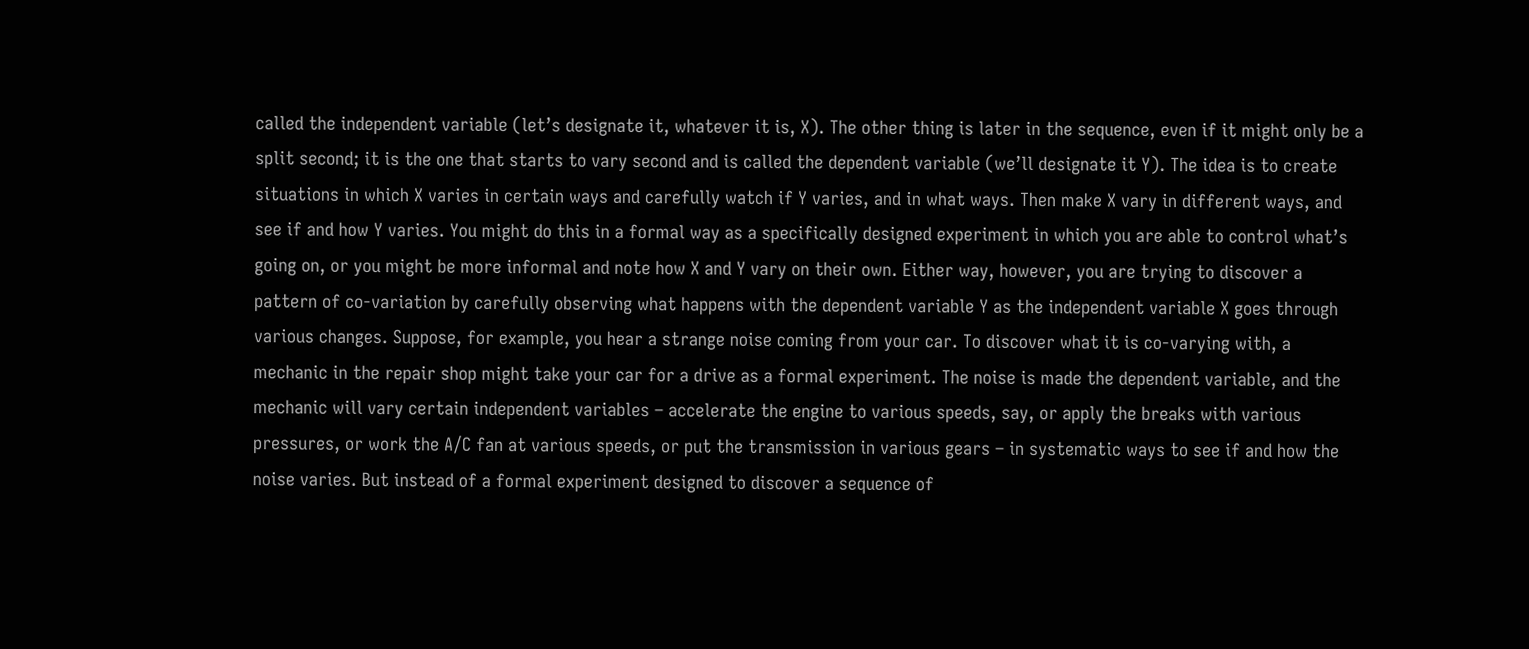called the independent variable (let’s designate it, whatever it is, X). The other thing is later in the sequence, even if it might only be a split second; it is the one that starts to vary second and is called the dependent variable (we’ll designate it Y). The idea is to create situations in which X varies in certain ways and carefully watch if Y varies, and in what ways. Then make X vary in different ways, and see if and how Y varies. You might do this in a formal way as a specifically designed experiment in which you are able to control what’s going on, or you might be more informal and note how X and Y vary on their own. Either way, however, you are trying to discover a pattern of co-variation by carefully observing what happens with the dependent variable Y as the independent variable X goes through various changes. Suppose, for example, you hear a strange noise coming from your car. To discover what it is co-varying with, a mechanic in the repair shop might take your car for a drive as a formal experiment. The noise is made the dependent variable, and the mechanic will vary certain independent variables – accelerate the engine to various speeds, say, or apply the breaks with various pressures, or work the A/C fan at various speeds, or put the transmission in various gears – in systematic ways to see if and how the noise varies. But instead of a formal experiment designed to discover a sequence of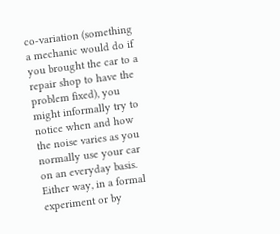co-variation (something a mechanic would do if you brought the car to a repair shop to have the problem fixed), you might informally try to notice when and how the noise varies as you normally use your car on an everyday basis. Either way, in a formal experiment or by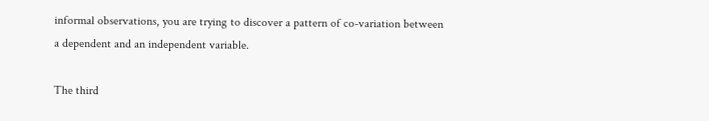informal observations, you are trying to discover a pattern of co-variation between a dependent and an independent variable.

The third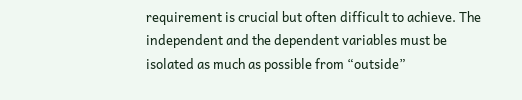requirement is crucial but often difficult to achieve. The independent and the dependent variables must be isolated as much as possible from “outside”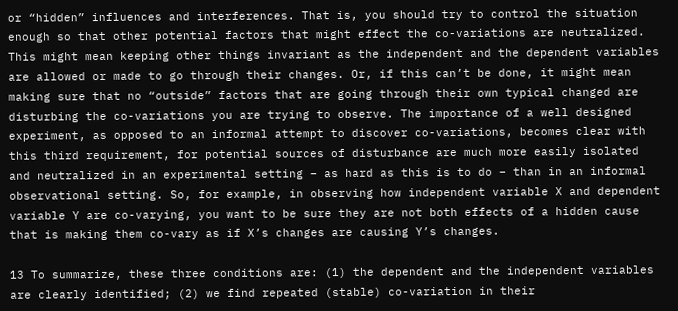or “hidden” influences and interferences. That is, you should try to control the situation enough so that other potential factors that might effect the co-variations are neutralized. This might mean keeping other things invariant as the independent and the dependent variables are allowed or made to go through their changes. Or, if this can’t be done, it might mean making sure that no “outside” factors that are going through their own typical changed are disturbing the co-variations you are trying to observe. The importance of a well designed experiment, as opposed to an informal attempt to discover co-variations, becomes clear with this third requirement, for potential sources of disturbance are much more easily isolated and neutralized in an experimental setting – as hard as this is to do – than in an informal observational setting. So, for example, in observing how independent variable X and dependent variable Y are co-varying, you want to be sure they are not both effects of a hidden cause that is making them co-vary as if X’s changes are causing Y’s changes.

13 To summarize, these three conditions are: (1) the dependent and the independent variables are clearly identified; (2) we find repeated (stable) co-variation in their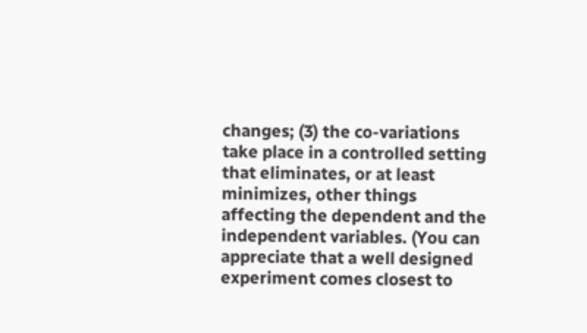changes; (3) the co-variations take place in a controlled setting that eliminates, or at least minimizes, other things affecting the dependent and the independent variables. (You can appreciate that a well designed experiment comes closest to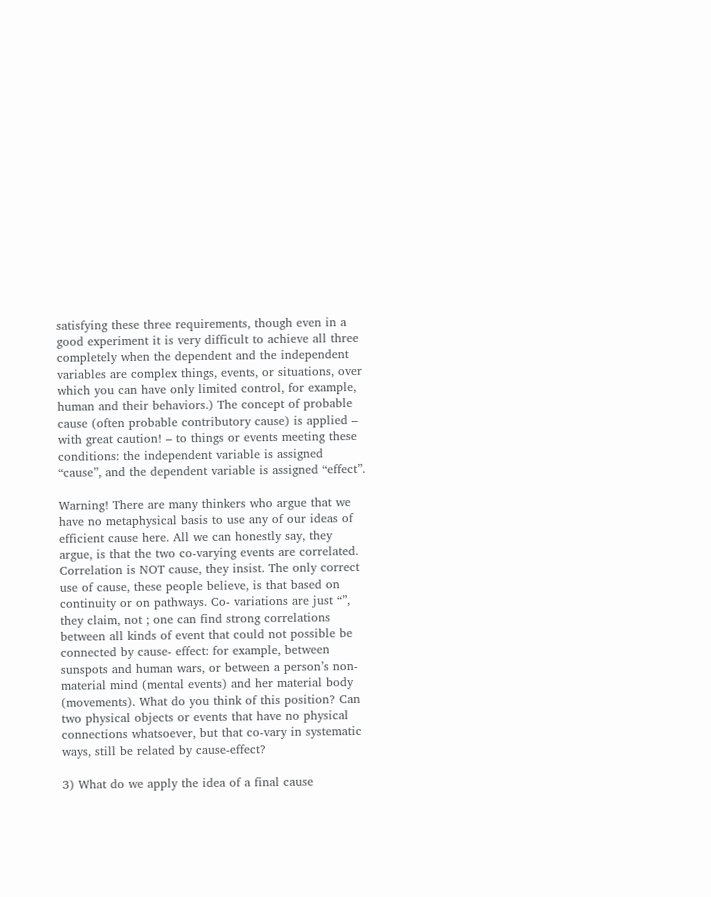satisfying these three requirements, though even in a good experiment it is very difficult to achieve all three completely when the dependent and the independent variables are complex things, events, or situations, over which you can have only limited control, for example, human and their behaviors.) The concept of probable cause (often probable contributory cause) is applied – with great caution! – to things or events meeting these conditions: the independent variable is assigned “cause”, and the dependent variable is assigned “effect”.

Warning! There are many thinkers who argue that we have no metaphysical basis to use any of our ideas of efficient cause here. All we can honestly say, they argue, is that the two co-varying events are correlated. Correlation is NOT cause, they insist. The only correct use of cause, these people believe, is that based on continuity or on pathways. Co- variations are just “”, they claim, not ; one can find strong correlations between all kinds of event that could not possible be connected by cause- effect: for example, between sunspots and human wars, or between a person’s non- material mind (mental events) and her material body (movements). What do you think of this position? Can two physical objects or events that have no physical connections whatsoever, but that co-vary in systematic ways, still be related by cause-effect?

3) What do we apply the idea of a final cause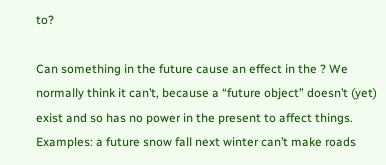to?

Can something in the future cause an effect in the ? We normally think it can’t, because a “future object” doesn’t (yet) exist and so has no power in the present to affect things. Examples: a future snow fall next winter can’t make roads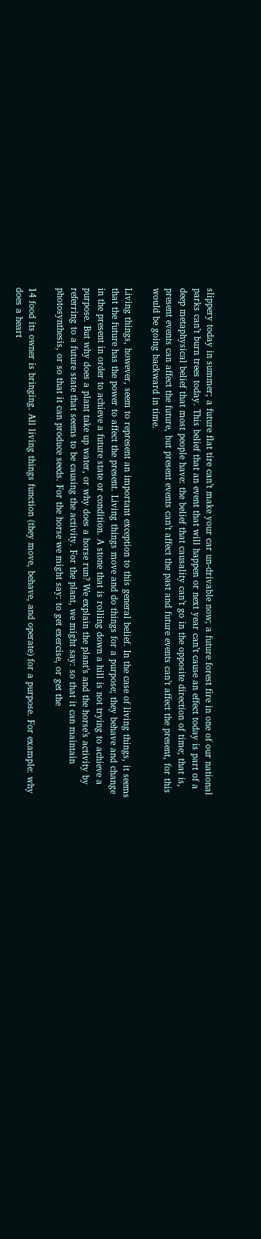slippery today in summer; a future flat tire can’t make your car un-drivable now; a future forest fire in one of our national parks can’t burn trees today. This belief that an event that will happen or next year can’t cause an effect today is part of a deep metaphysical belief that most people have: the belief that causality can’t go in the opposite direction of time; that is, present events can affect the future, but present events can’t affect the past and future events can’t affect the present, for this would be going backward in time.

Living things, however, seem to represent an important exception to this general belief. In the case of living things, it seems that the future has the power to affect the present. Living things move and do things for a purpose; they behave and change in the present in order to achieve a future state or condition. A stone that is rolling down a hill is not trying to achieve a purpose. But why does a plant take up water, or why does a horse run? We explain the plant’s and the horse’s activity by referring to a future state that seems to be causing the activity. For the plant, we might say: so that it can maintain photosynthesis, or so that it can produce seeds. For the horse we might say: to get exercise, or get the

14 food its owner is bringing. All living things function (they move, behave, and operate) for a purpose. For example: why does a heart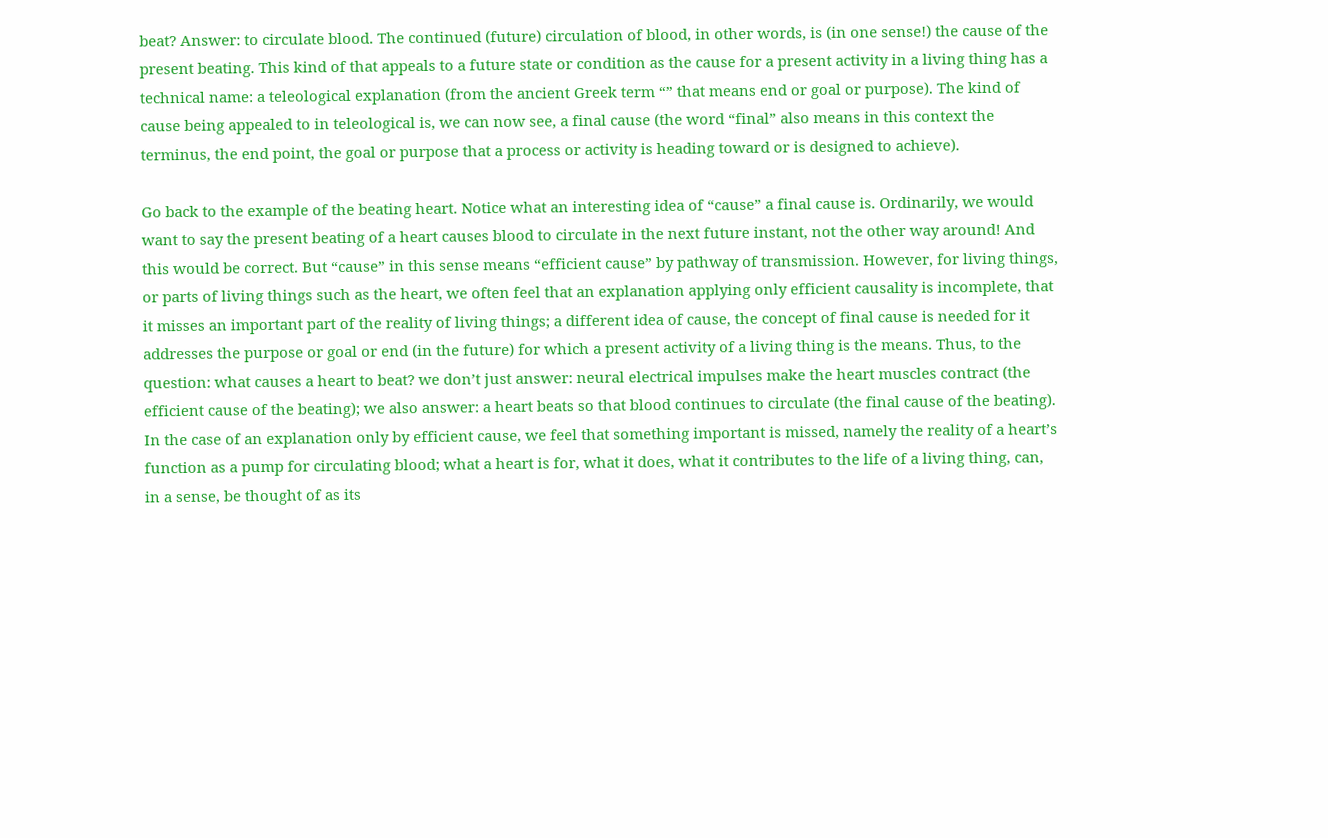beat? Answer: to circulate blood. The continued (future) circulation of blood, in other words, is (in one sense!) the cause of the present beating. This kind of that appeals to a future state or condition as the cause for a present activity in a living thing has a technical name: a teleological explanation (from the ancient Greek term “” that means end or goal or purpose). The kind of cause being appealed to in teleological is, we can now see, a final cause (the word “final” also means in this context the terminus, the end point, the goal or purpose that a process or activity is heading toward or is designed to achieve).

Go back to the example of the beating heart. Notice what an interesting idea of “cause” a final cause is. Ordinarily, we would want to say the present beating of a heart causes blood to circulate in the next future instant, not the other way around! And this would be correct. But “cause” in this sense means “efficient cause” by pathway of transmission. However, for living things, or parts of living things such as the heart, we often feel that an explanation applying only efficient causality is incomplete, that it misses an important part of the reality of living things; a different idea of cause, the concept of final cause is needed for it addresses the purpose or goal or end (in the future) for which a present activity of a living thing is the means. Thus, to the question: what causes a heart to beat? we don’t just answer: neural electrical impulses make the heart muscles contract (the efficient cause of the beating); we also answer: a heart beats so that blood continues to circulate (the final cause of the beating). In the case of an explanation only by efficient cause, we feel that something important is missed, namely the reality of a heart’s function as a pump for circulating blood; what a heart is for, what it does, what it contributes to the life of a living thing, can, in a sense, be thought of as its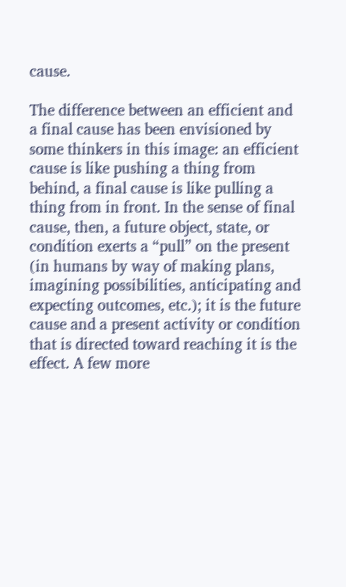cause.

The difference between an efficient and a final cause has been envisioned by some thinkers in this image: an efficient cause is like pushing a thing from behind, a final cause is like pulling a thing from in front. In the sense of final cause, then, a future object, state, or condition exerts a “pull” on the present (in humans by way of making plans, imagining possibilities, anticipating and expecting outcomes, etc.); it is the future cause and a present activity or condition that is directed toward reaching it is the effect. A few more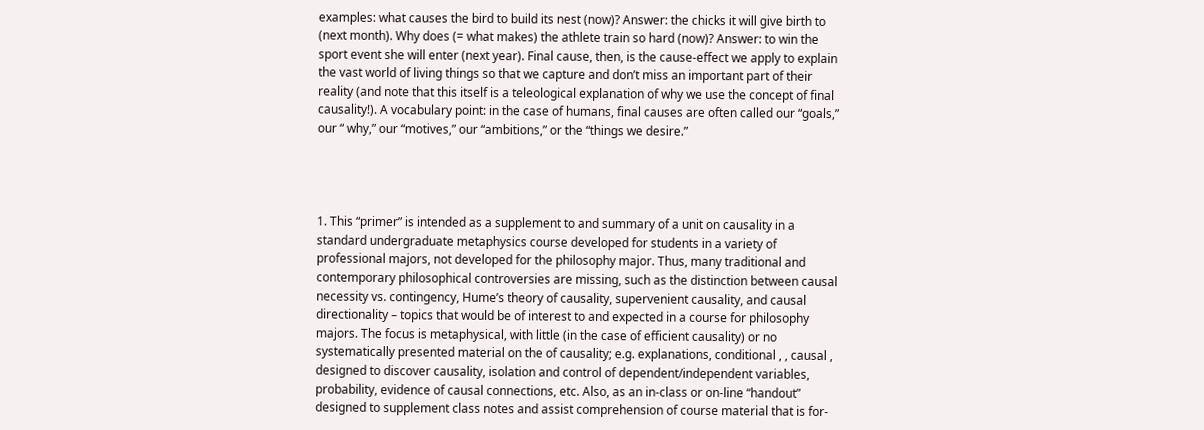examples: what causes the bird to build its nest (now)? Answer: the chicks it will give birth to (next month). Why does (= what makes) the athlete train so hard (now)? Answer: to win the sport event she will enter (next year). Final cause, then, is the cause-effect we apply to explain the vast world of living things so that we capture and don’t miss an important part of their reality (and note that this itself is a teleological explanation of why we use the concept of final causality!). A vocabulary point: in the case of humans, final causes are often called our “goals,” our “ why,” our “motives,” our “ambitions,” or the “things we desire.”




1. This “primer” is intended as a supplement to and summary of a unit on causality in a standard undergraduate metaphysics course developed for students in a variety of professional majors, not developed for the philosophy major. Thus, many traditional and contemporary philosophical controversies are missing, such as the distinction between causal necessity vs. contingency, Hume’s theory of causality, supervenient causality, and causal directionality – topics that would be of interest to and expected in a course for philosophy majors. The focus is metaphysical, with little (in the case of efficient causality) or no systematically presented material on the of causality; e.g. explanations, conditional , , causal , designed to discover causality, isolation and control of dependent/independent variables, probability, evidence of causal connections, etc. Also, as an in-class or on-line “handout” designed to supplement class notes and assist comprehension of course material that is for-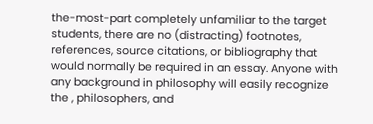the-most-part completely unfamiliar to the target students, there are no (distracting) footnotes, references, source citations, or bibliography that would normally be required in an essay. Anyone with any background in philosophy will easily recognize the , philosophers, and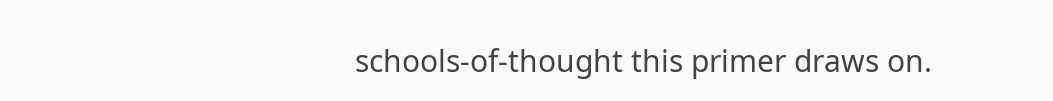schools-of-thought this primer draws on.